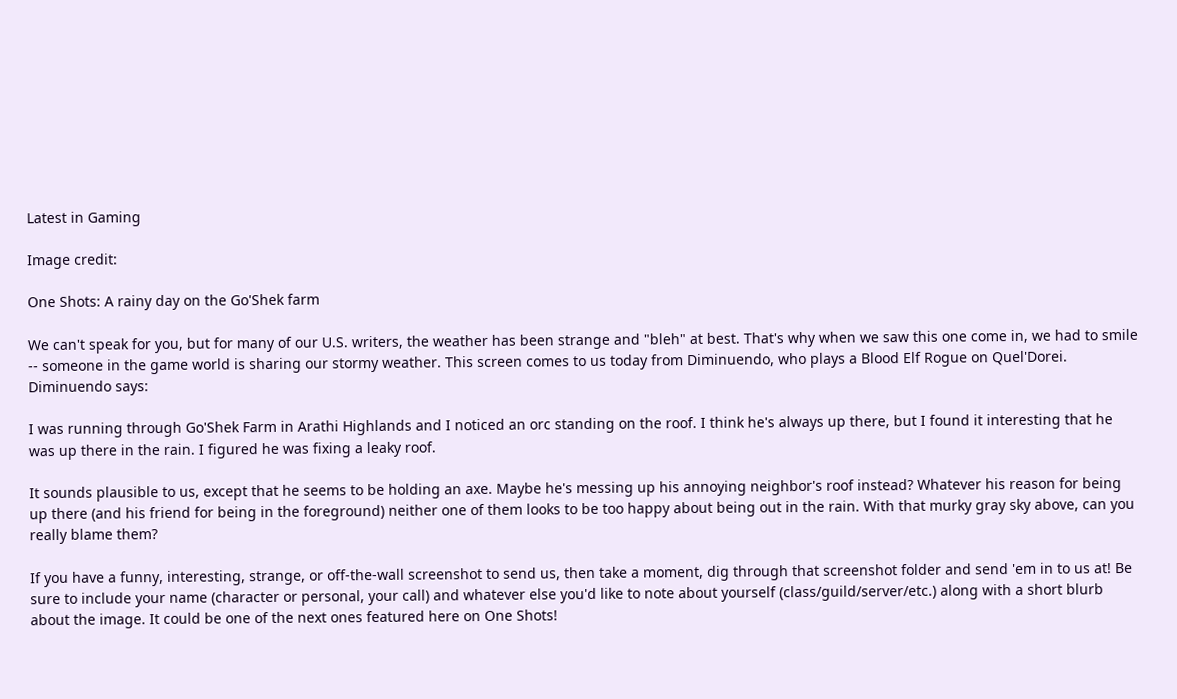Latest in Gaming

Image credit:

One Shots: A rainy day on the Go'Shek farm

We can't speak for you, but for many of our U.S. writers, the weather has been strange and "bleh" at best. That's why when we saw this one come in, we had to smile -- someone in the game world is sharing our stormy weather. This screen comes to us today from Diminuendo, who plays a Blood Elf Rogue on Quel'Dorei. Diminuendo says:

I was running through Go'Shek Farm in Arathi Highlands and I noticed an orc standing on the roof. I think he's always up there, but I found it interesting that he was up there in the rain. I figured he was fixing a leaky roof.

It sounds plausible to us, except that he seems to be holding an axe. Maybe he's messing up his annoying neighbor's roof instead? Whatever his reason for being up there (and his friend for being in the foreground) neither one of them looks to be too happy about being out in the rain. With that murky gray sky above, can you really blame them?

If you have a funny, interesting, strange, or off-the-wall screenshot to send us, then take a moment, dig through that screenshot folder and send 'em in to us at! Be sure to include your name (character or personal, your call) and whatever else you'd like to note about yourself (class/guild/server/etc.) along with a short blurb about the image. It could be one of the next ones featured here on One Shots!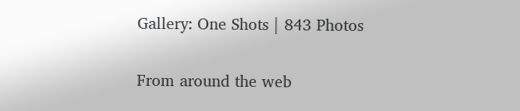Gallery: One Shots | 843 Photos

From around the web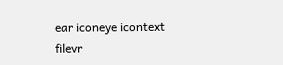ear iconeye icontext filevr